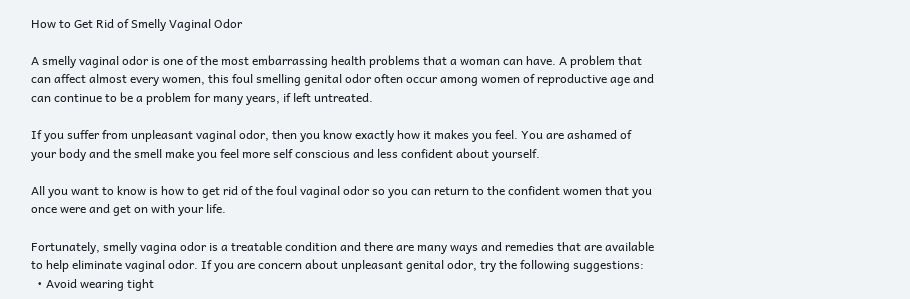How to Get Rid of Smelly Vaginal Odor

A smelly vaginal odor is one of the most embarrassing health problems that a woman can have. A problem that can affect almost every women, this foul smelling genital odor often occur among women of reproductive age and can continue to be a problem for many years, if left untreated.

If you suffer from unpleasant vaginal odor, then you know exactly how it makes you feel. You are ashamed of your body and the smell make you feel more self conscious and less confident about yourself.

All you want to know is how to get rid of the foul vaginal odor so you can return to the confident women that you once were and get on with your life.

Fortunately, smelly vagina odor is a treatable condition and there are many ways and remedies that are available to help eliminate vaginal odor. If you are concern about unpleasant genital odor, try the following suggestions:
  • Avoid wearing tight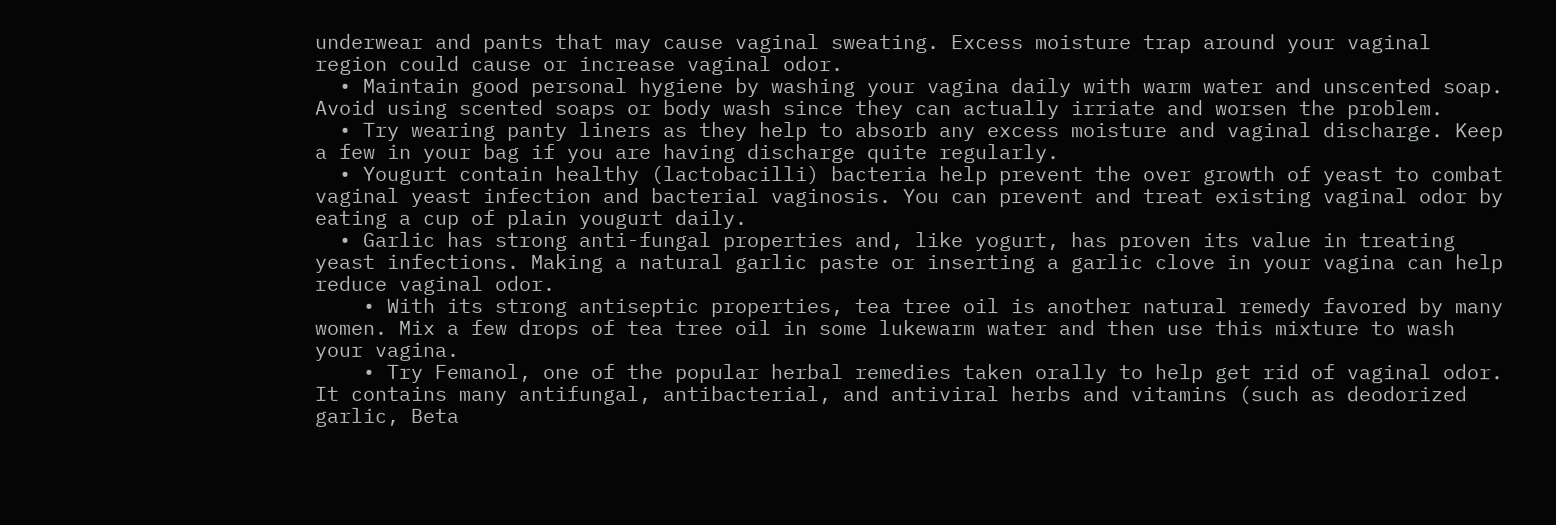underwear and pants that may cause vaginal sweating. Excess moisture trap around your vaginal region could cause or increase vaginal odor.
  • Maintain good personal hygiene by washing your vagina daily with warm water and unscented soap. Avoid using scented soaps or body wash since they can actually irriate and worsen the problem.
  • Try wearing panty liners as they help to absorb any excess moisture and vaginal discharge. Keep a few in your bag if you are having discharge quite regularly.
  • Yougurt contain healthy (lactobacilli) bacteria help prevent the over growth of yeast to combat vaginal yeast infection and bacterial vaginosis. You can prevent and treat existing vaginal odor by eating a cup of plain yougurt daily.
  • Garlic has strong anti-fungal properties and, like yogurt, has proven its value in treating yeast infections. Making a natural garlic paste or inserting a garlic clove in your vagina can help reduce vaginal odor.
    • With its strong antiseptic properties, tea tree oil is another natural remedy favored by many women. Mix a few drops of tea tree oil in some lukewarm water and then use this mixture to wash your vagina.
    • Try Femanol, one of the popular herbal remedies taken orally to help get rid of vaginal odor. It contains many antifungal, antibacterial, and antiviral herbs and vitamins (such as deodorized garlic, Beta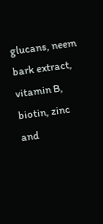glucans, neem bark extract, vitamin B, biotin, zinc and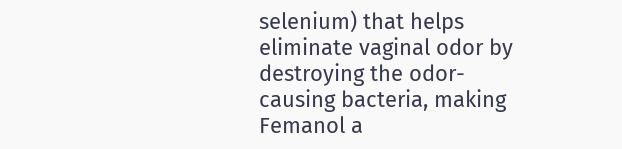selenium) that helps eliminate vaginal odor by destroying the odor-causing bacteria, making Femanol a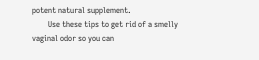potent natural supplement.
        Use these tips to get rid of a smelly vaginal odor so you can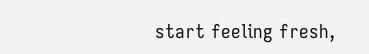start feeling fresh,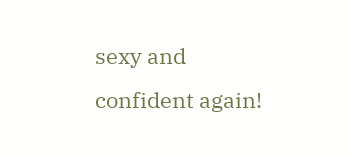sexy and confident again!